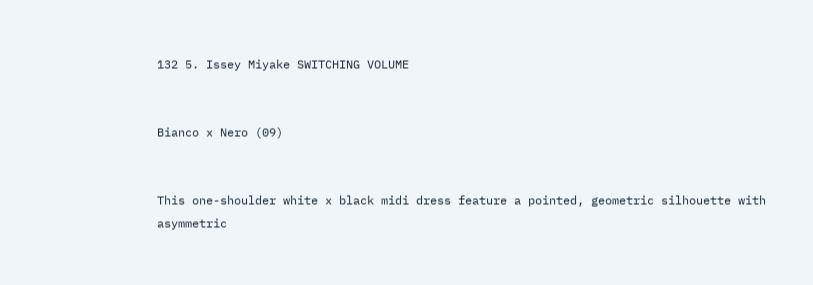132 5. Issey Miyake SWITCHING VOLUME


Bianco x Nero (09)


This one-shoulder white x black midi dress feature a pointed, geometric silhouette with asymmetric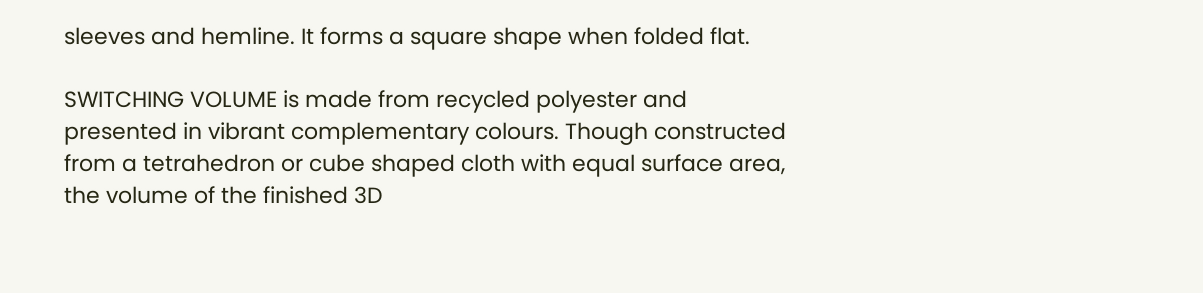sleeves and hemline. It forms a square shape when folded flat.

SWITCHING VOLUME is made from recycled polyester and presented in vibrant complementary colours. Though constructed from a tetrahedron or cube shaped cloth with equal surface area, the volume of the finished 3D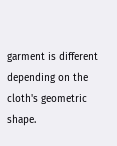garment is different depending on the cloth's geometric shape.